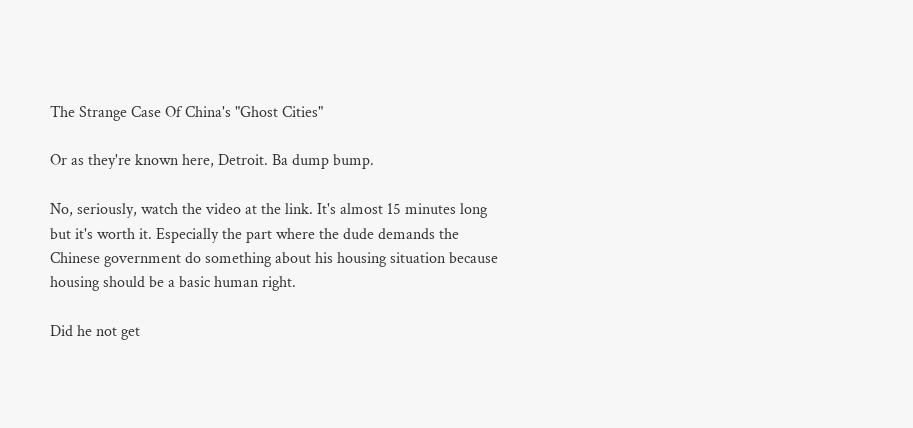The Strange Case Of China's "Ghost Cities"

Or as they're known here, Detroit. Ba dump bump.

No, seriously, watch the video at the link. It's almost 15 minutes long but it's worth it. Especially the part where the dude demands the Chinese government do something about his housing situation because housing should be a basic human right.

Did he not get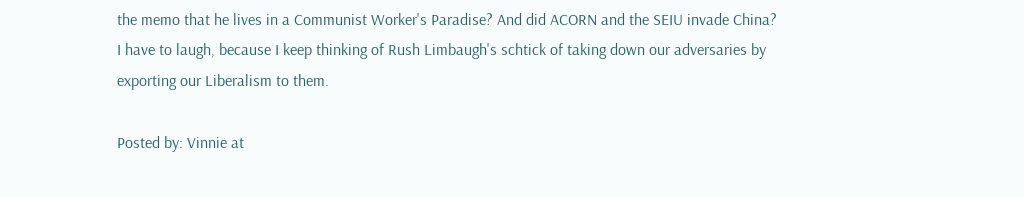the memo that he lives in a Communist Worker's Paradise? And did ACORN and the SEIU invade China? I have to laugh, because I keep thinking of Rush Limbaugh's schtick of taking down our adversaries by exporting our Liberalism to them.

Posted by: Vinnie at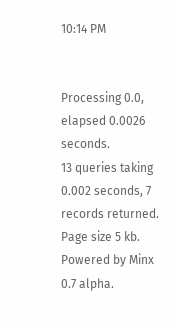10:14 PM


Processing 0.0, elapsed 0.0026 seconds.
13 queries taking 0.002 seconds, 7 records returned.
Page size 5 kb.
Powered by Minx 0.7 alpha.